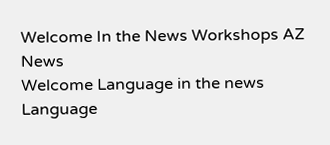Welcome In the News Workshops AZ News
Welcome Language in the news
Language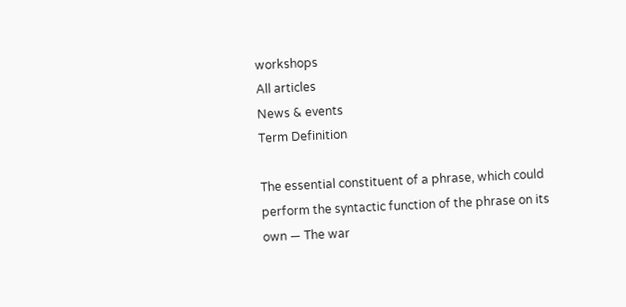workshops
All articles
News & events
Term Definition

The essential constituent of a phrase, which could perform the syntactic function of the phrase on its own — The war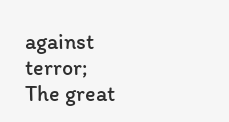against terror; The great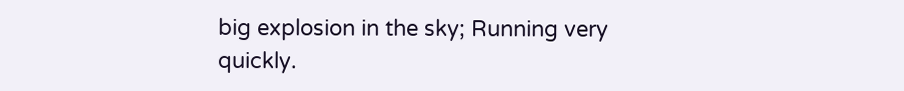big explosion in the sky; Running very quickly.